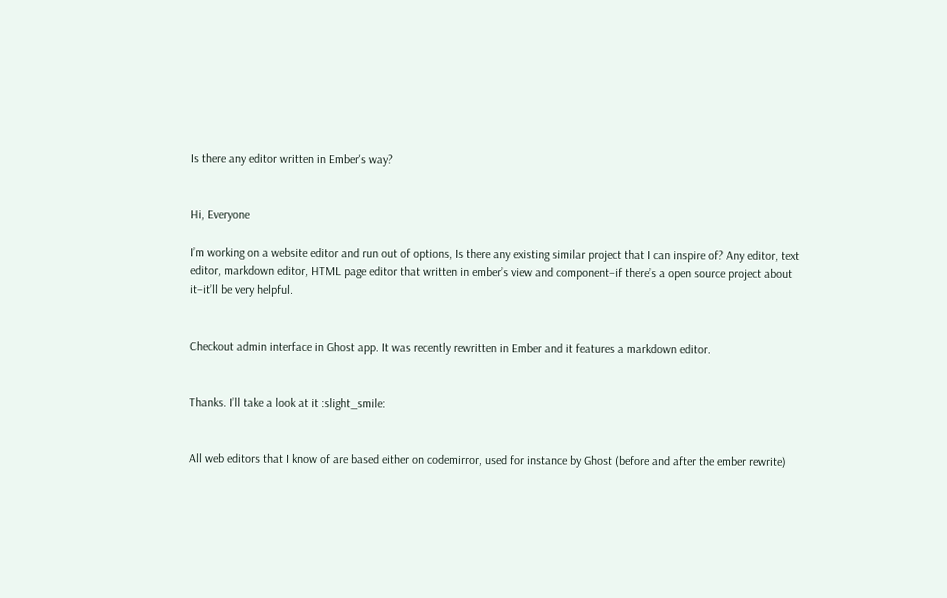Is there any editor written in Ember's way?


Hi, Everyone

I’m working on a website editor and run out of options, Is there any existing similar project that I can inspire of? Any editor, text editor, markdown editor, HTML page editor that written in ember’s view and component–if there’s a open source project about it–it’ll be very helpful.


Checkout admin interface in Ghost app. It was recently rewritten in Ember and it features a markdown editor.


Thanks. I’ll take a look at it :slight_smile:


All web editors that I know of are based either on codemirror, used for instance by Ghost (before and after the ember rewrite)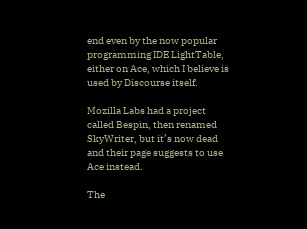end even by the now popular programming IDE LightTable, either on Ace, which I believe is used by Discourse itself.

Mozilla Labs had a project called Bespin, then renamed SkyWriter, but it’s now dead and their page suggests to use Ace instead.

The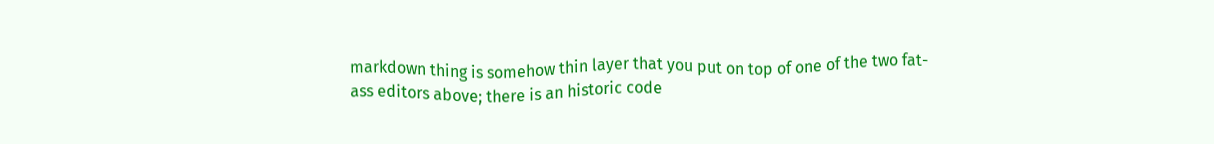markdown thing is somehow thin layer that you put on top of one of the two fat-ass editors above; there is an historic code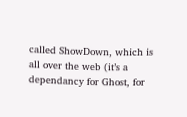called ShowDown, which is all over the web (it’s a dependancy for Ghost, for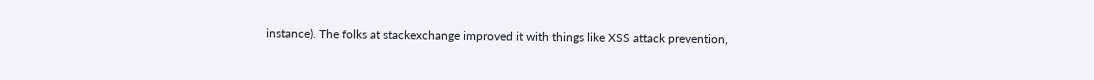instance). The folks at stackexchange improved it with things like XSS attack prevention,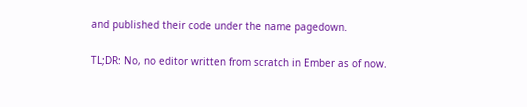and published their code under the name pagedown.

TL;DR: No, no editor written from scratch in Ember as of now.